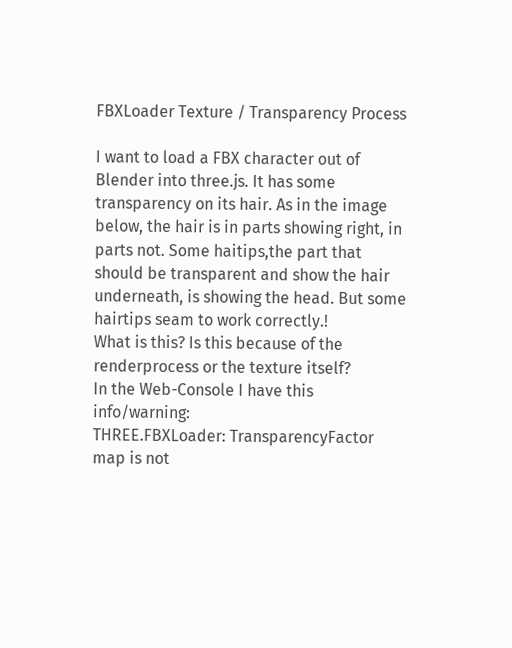FBXLoader Texture / Transparency Process

I want to load a FBX character out of Blender into three.js. It has some transparency on its hair. As in the image below, the hair is in parts showing right, in parts not. Some haitips,the part that should be transparent and show the hair underneath, is showing the head. But some hairtips seam to work correctly.!
What is this? Is this because of the renderprocess or the texture itself?
In the Web-Console I have this info/warning:
THREE.FBXLoader: TransparencyFactor map is not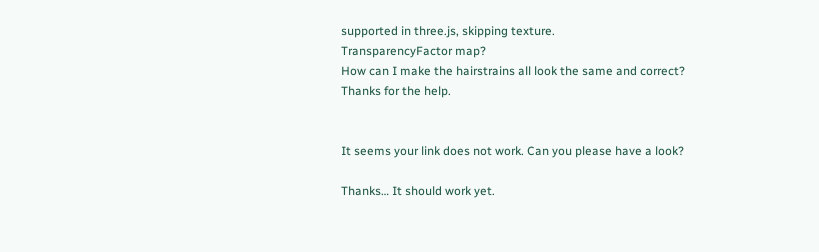supported in three.js, skipping texture.
TransparencyFactor map?
How can I make the hairstrains all look the same and correct?
Thanks for the help.


It seems your link does not work. Can you please have a look?

Thanks… It should work yet.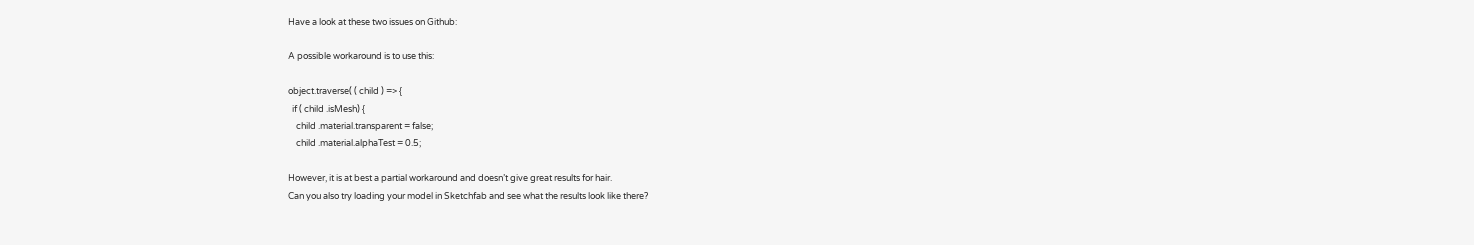Have a look at these two issues on Github:

A possible workaround is to use this:

object.traverse( ( child ) => {
  if ( child .isMesh) {
    child .material.transparent = false;
    child .material.alphaTest = 0.5;

However, it is at best a partial workaround and doesn’t give great results for hair.
Can you also try loading your model in Sketchfab and see what the results look like there?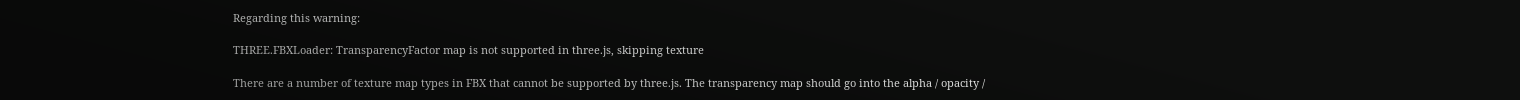Regarding this warning:

THREE.FBXLoader: TransparencyFactor map is not supported in three.js, skipping texture

There are a number of texture map types in FBX that cannot be supported by three.js. The transparency map should go into the alpha / opacity /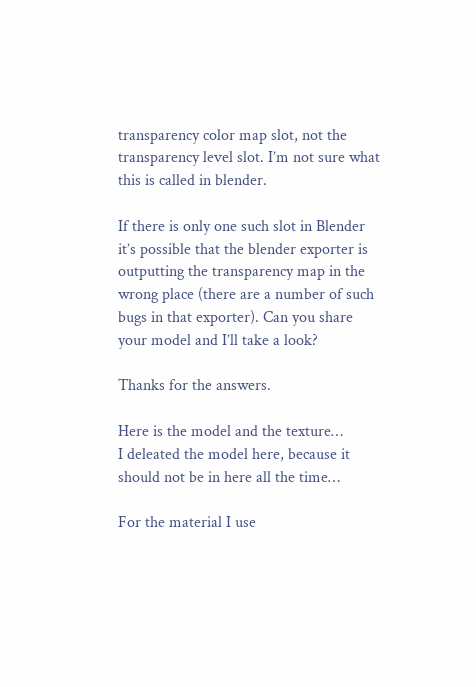transparency color map slot, not the transparency level slot. I’m not sure what this is called in blender.

If there is only one such slot in Blender it’s possible that the blender exporter is outputting the transparency map in the wrong place (there are a number of such bugs in that exporter). Can you share your model and I’ll take a look?

Thanks for the answers.

Here is the model and the texture…
I deleated the model here, because it should not be in here all the time…

For the material I use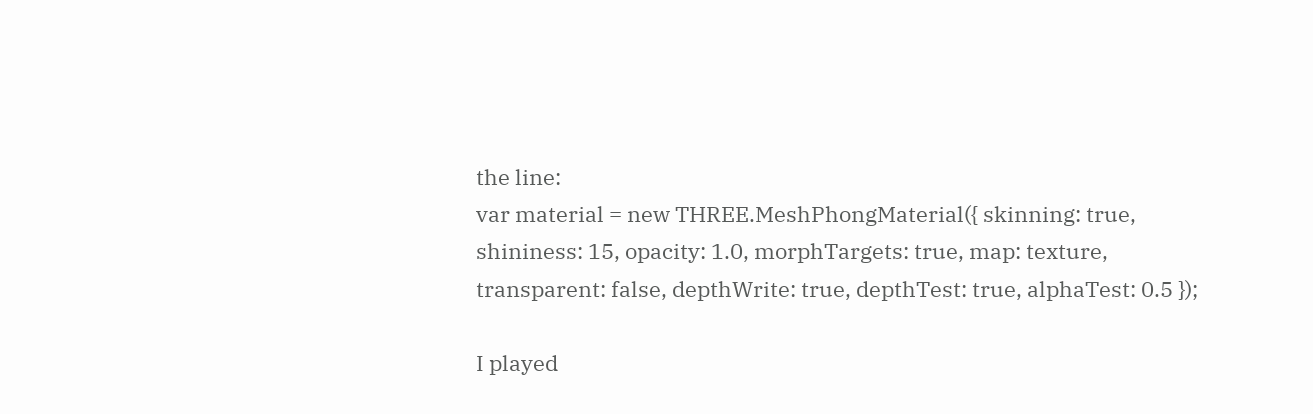the line:
var material = new THREE.MeshPhongMaterial({ skinning: true, shininess: 15, opacity: 1.0, morphTargets: true, map: texture, transparent: false, depthWrite: true, depthTest: true, alphaTest: 0.5 });

I played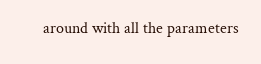around with all the parameters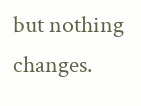but nothing changes.